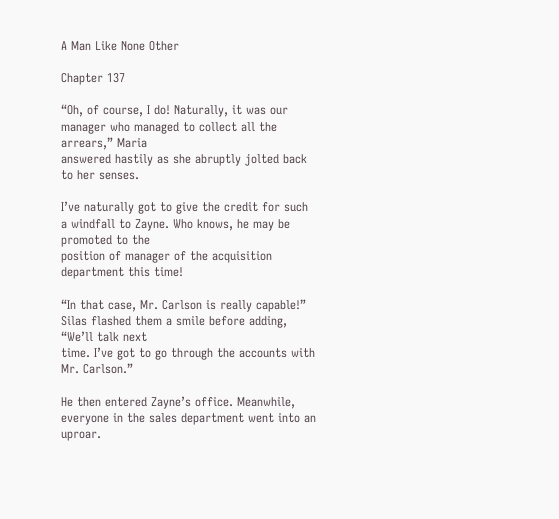A Man Like None Other

Chapter 137

“Oh, of course, I do! Naturally, it was our manager who managed to collect all the arrears,” Maria
answered hastily as she abruptly jolted back to her senses.

I’ve naturally got to give the credit for such a windfall to Zayne. Who knows, he may be promoted to the
position of manager of the acquisition department this time!

“In that case, Mr. Carlson is really capable!” Silas flashed them a smile before adding, “We’ll talk next
time. I’ve got to go through the accounts with Mr. Carlson.”

He then entered Zayne’s office. Meanwhile, everyone in the sales department went into an uproar.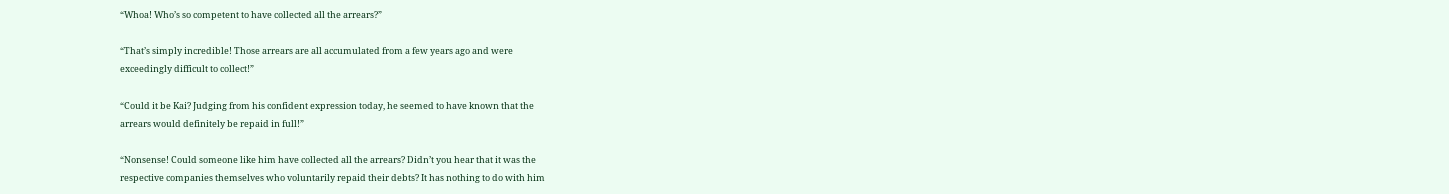“Whoa! Who’s so competent to have collected all the arrears?”

“That’s simply incredible! Those arrears are all accumulated from a few years ago and were
exceedingly difficult to collect!”

“Could it be Kai? Judging from his confident expression today, he seemed to have known that the
arrears would definitely be repaid in full!”

“Nonsense! Could someone like him have collected all the arrears? Didn’t you hear that it was the
respective companies themselves who voluntarily repaid their debts? It has nothing to do with him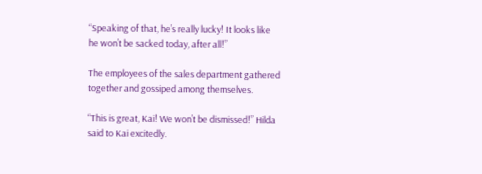“Speaking of that, he’s really lucky! It looks like he won’t be sacked today, after all!”

The employees of the sales department gathered together and gossiped among themselves.

“This is great, Kai! We won’t be dismissed!” Hilda said to Kai excitedly.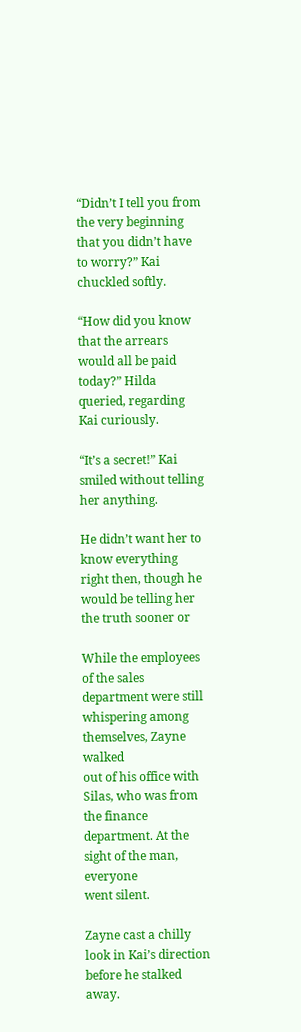“Didn’t I tell you from the very beginning that you didn’t have to worry?” Kai chuckled softly.

“How did you know that the arrears would all be paid today?” Hilda queried, regarding Kai curiously.

“It’s a secret!” Kai smiled without telling her anything.

He didn’t want her to know everything right then, though he would be telling her the truth sooner or

While the employees of the sales department were still whispering among themselves, Zayne walked
out of his office with Silas, who was from the finance department. At the sight of the man, everyone
went silent.

Zayne cast a chilly look in Kai’s direction before he stalked away.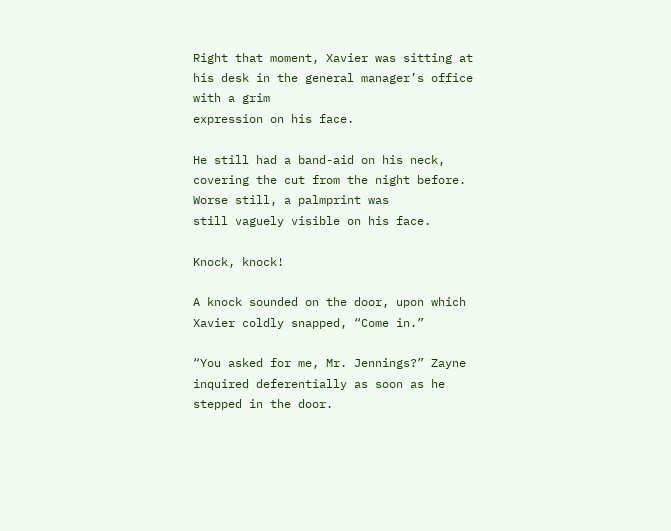Right that moment, Xavier was sitting at his desk in the general manager’s office with a grim
expression on his face.

He still had a band-aid on his neck, covering the cut from the night before. Worse still, a palmprint was
still vaguely visible on his face.

Knock, knock!

A knock sounded on the door, upon which Xavier coldly snapped, “Come in.”

“You asked for me, Mr. Jennings?” Zayne inquired deferentially as soon as he stepped in the door.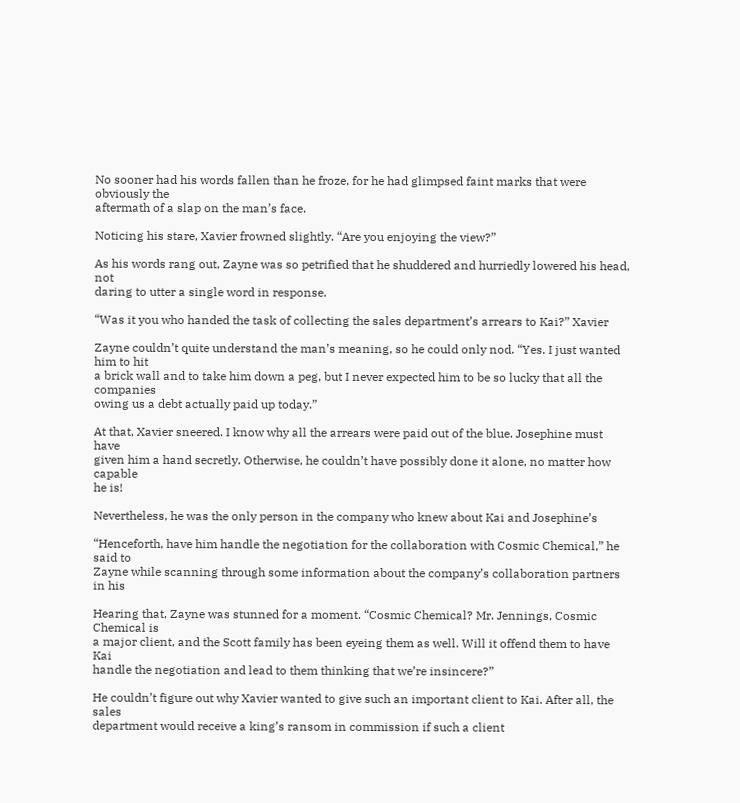No sooner had his words fallen than he froze, for he had glimpsed faint marks that were obviously the
aftermath of a slap on the man’s face.

Noticing his stare, Xavier frowned slightly. “Are you enjoying the view?”

As his words rang out, Zayne was so petrified that he shuddered and hurriedly lowered his head, not
daring to utter a single word in response.

“Was it you who handed the task of collecting the sales department’s arrears to Kai?” Xavier

Zayne couldn’t quite understand the man’s meaning, so he could only nod. “Yes. I just wanted him to hit
a brick wall and to take him down a peg, but I never expected him to be so lucky that all the companies
owing us a debt actually paid up today.”

At that, Xavier sneered. I know why all the arrears were paid out of the blue. Josephine must have
given him a hand secretly. Otherwise, he couldn’t have possibly done it alone, no matter how capable
he is!

Nevertheless, he was the only person in the company who knew about Kai and Josephine’s

“Henceforth, have him handle the negotiation for the collaboration with Cosmic Chemical,” he said to
Zayne while scanning through some information about the company’s collaboration partners in his

Hearing that, Zayne was stunned for a moment. “Cosmic Chemical? Mr. Jennings, Cosmic Chemical is
a major client, and the Scott family has been eyeing them as well. Will it offend them to have Kai
handle the negotiation and lead to them thinking that we’re insincere?”

He couldn’t figure out why Xavier wanted to give such an important client to Kai. After all, the sales
department would receive a king’s ransom in commission if such a client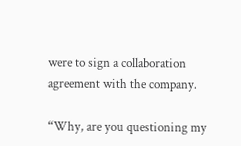were to sign a collaboration
agreement with the company.

“Why, are you questioning my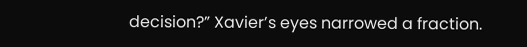decision?” Xavier’s eyes narrowed a fraction.